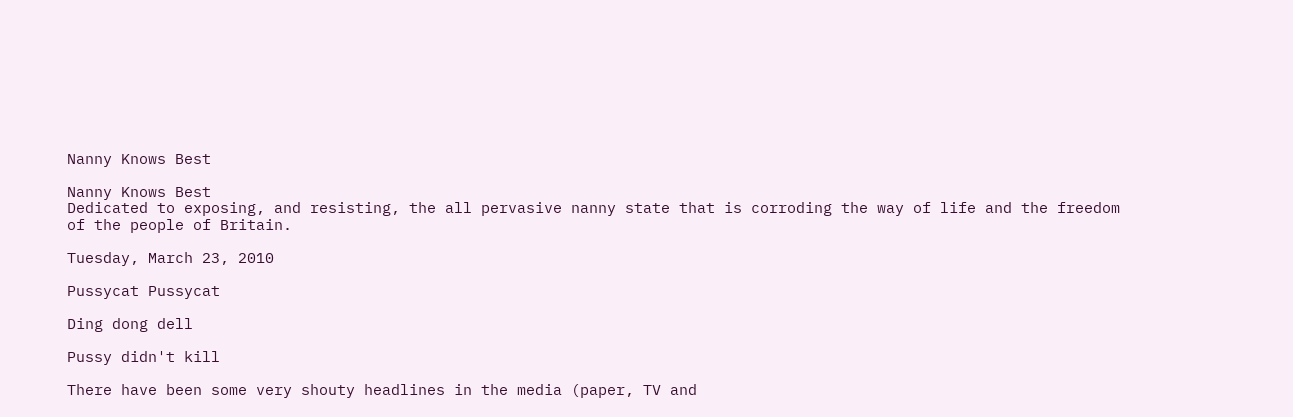Nanny Knows Best

Nanny Knows Best
Dedicated to exposing, and resisting, the all pervasive nanny state that is corroding the way of life and the freedom of the people of Britain.

Tuesday, March 23, 2010

Pussycat Pussycat

Ding dong dell

Pussy didn't kill

There have been some very shouty headlines in the media (paper, TV and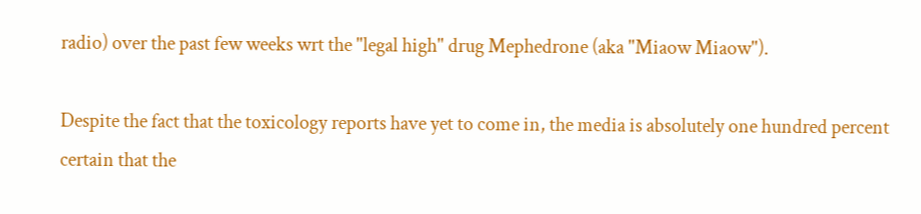radio) over the past few weeks wrt the "legal high" drug Mephedrone (aka "Miaow Miaow").

Despite the fact that the toxicology reports have yet to come in, the media is absolutely one hundred percent certain that the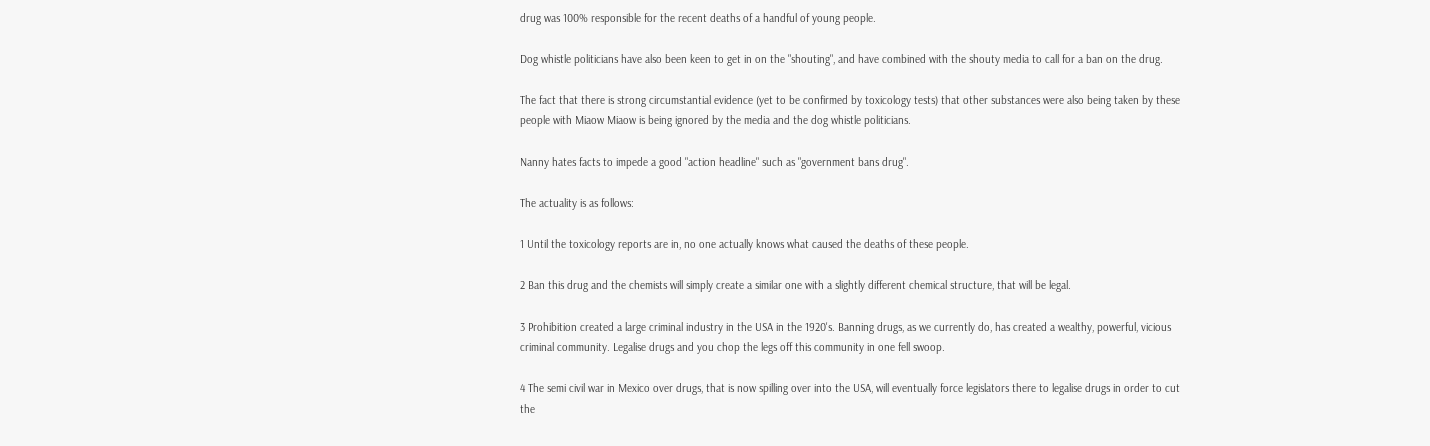drug was 100% responsible for the recent deaths of a handful of young people.

Dog whistle politicians have also been keen to get in on the "shouting", and have combined with the shouty media to call for a ban on the drug.

The fact that there is strong circumstantial evidence (yet to be confirmed by toxicology tests) that other substances were also being taken by these people with Miaow Miaow is being ignored by the media and the dog whistle politicians.

Nanny hates facts to impede a good "action headline" such as "government bans drug".

The actuality is as follows:

1 Until the toxicology reports are in, no one actually knows what caused the deaths of these people.

2 Ban this drug and the chemists will simply create a similar one with a slightly different chemical structure, that will be legal.

3 Prohibition created a large criminal industry in the USA in the 1920's. Banning drugs, as we currently do, has created a wealthy, powerful, vicious criminal community. Legalise drugs and you chop the legs off this community in one fell swoop.

4 The semi civil war in Mexico over drugs, that is now spilling over into the USA, will eventually force legislators there to legalise drugs in order to cut the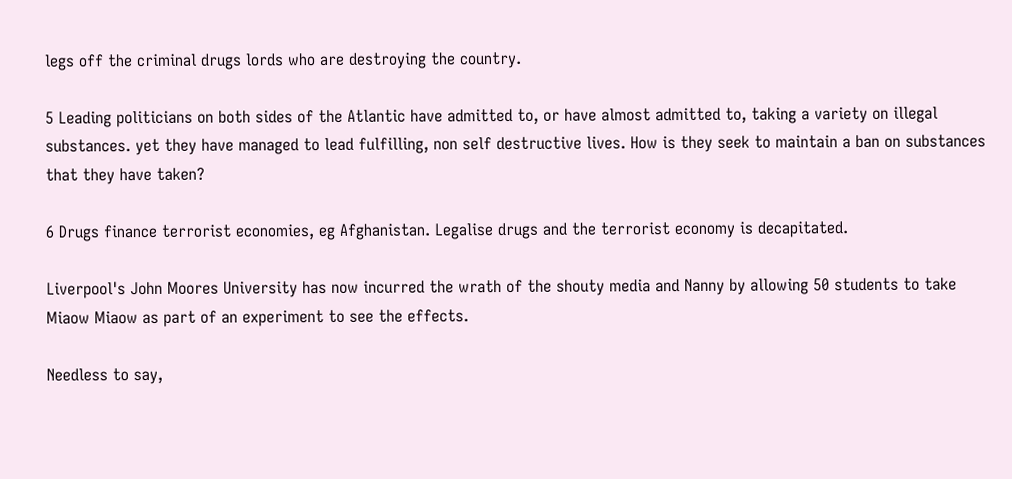legs off the criminal drugs lords who are destroying the country.

5 Leading politicians on both sides of the Atlantic have admitted to, or have almost admitted to, taking a variety on illegal substances. yet they have managed to lead fulfilling, non self destructive lives. How is they seek to maintain a ban on substances that they have taken?

6 Drugs finance terrorist economies, eg Afghanistan. Legalise drugs and the terrorist economy is decapitated.

Liverpool's John Moores University has now incurred the wrath of the shouty media and Nanny by allowing 50 students to take Miaow Miaow as part of an experiment to see the effects.

Needless to say,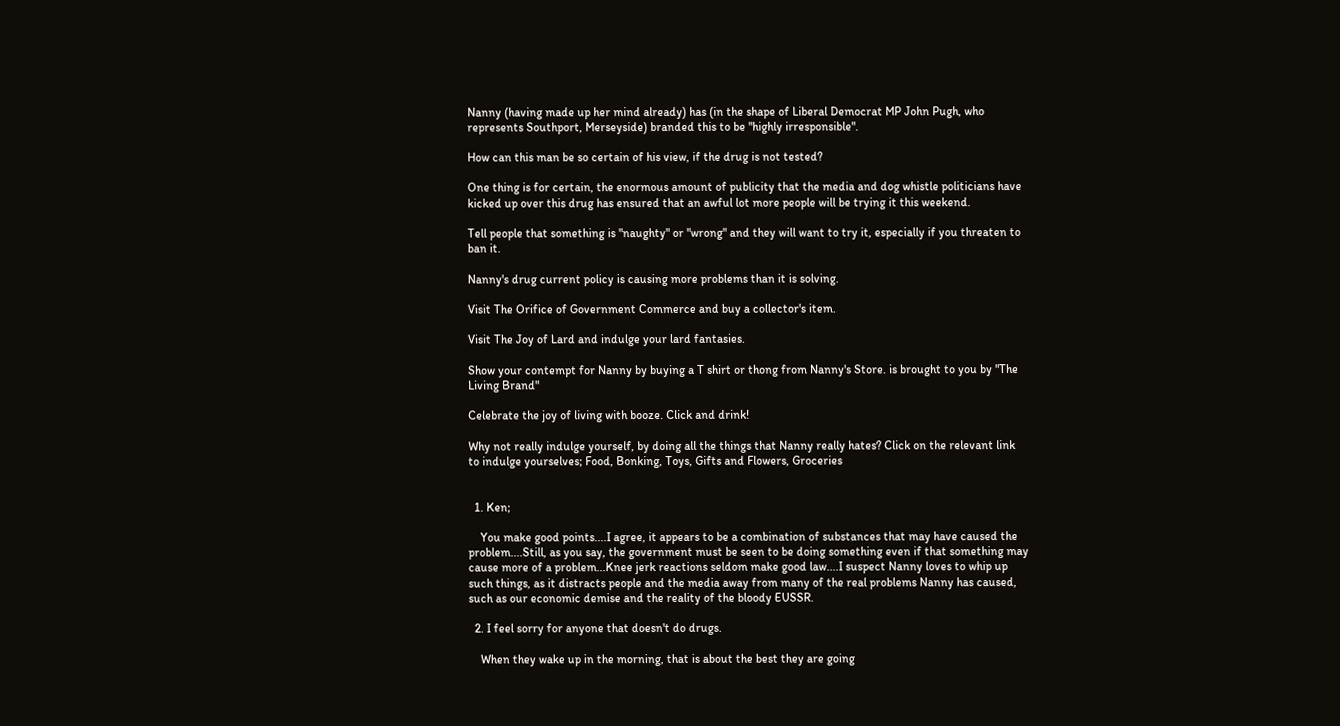Nanny (having made up her mind already) has (in the shape of Liberal Democrat MP John Pugh, who represents Southport, Merseyside) branded this to be "highly irresponsible".

How can this man be so certain of his view, if the drug is not tested?

One thing is for certain, the enormous amount of publicity that the media and dog whistle politicians have kicked up over this drug has ensured that an awful lot more people will be trying it this weekend.

Tell people that something is "naughty" or "wrong" and they will want to try it, especially if you threaten to ban it.

Nanny's drug current policy is causing more problems than it is solving.

Visit The Orifice of Government Commerce and buy a collector's item.

Visit The Joy of Lard and indulge your lard fantasies.

Show your contempt for Nanny by buying a T shirt or thong from Nanny's Store. is brought to you by "The Living Brand"

Celebrate the joy of living with booze. Click and drink!

Why not really indulge yourself, by doing all the things that Nanny really hates? Click on the relevant link to indulge yourselves; Food, Bonking, Toys, Gifts and Flowers, Groceries


  1. Ken;

    You make good points....I agree, it appears to be a combination of substances that may have caused the problem....Still, as you say, the government must be seen to be doing something even if that something may cause more of a problem...Knee jerk reactions seldom make good law....I suspect Nanny loves to whip up such things, as it distracts people and the media away from many of the real problems Nanny has caused, such as our economic demise and the reality of the bloody EUSSR.

  2. I feel sorry for anyone that doesn't do drugs.

    When they wake up in the morning, that is about the best they are going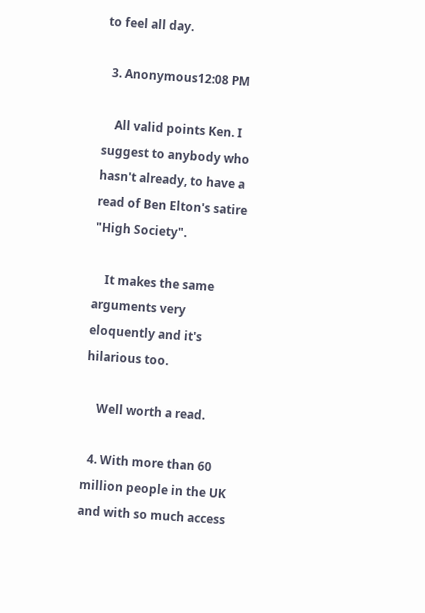to feel all day.

  3. Anonymous12:08 PM

    All valid points Ken. I suggest to anybody who hasn't already, to have a read of Ben Elton's satire "High Society".

    It makes the same arguments very eloquently and it's hilarious too.

    Well worth a read.

  4. With more than 60 million people in the UK and with so much access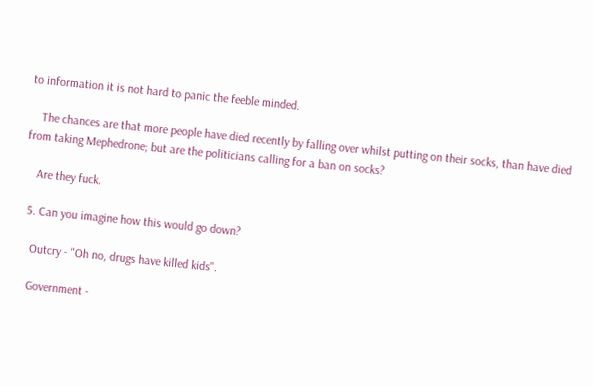to information it is not hard to panic the feeble minded.

    The chances are that more people have died recently by falling over whilst putting on their socks, than have died from taking Mephedrone; but are the politicians calling for a ban on socks?

    Are they fuck.

  5. Can you imagine how this would go down?

    Outcry - "Oh no, drugs have killed kids".

    Government -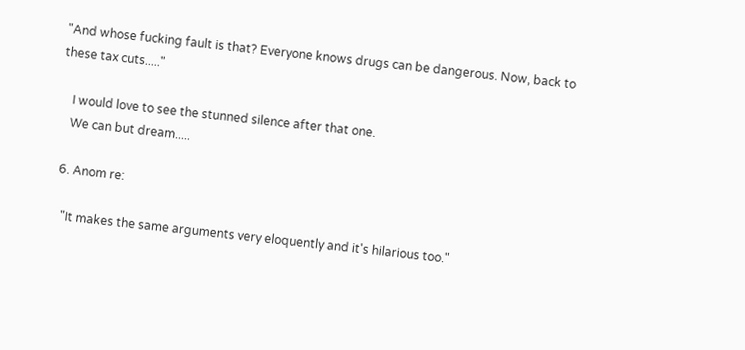"And whose fucking fault is that? Everyone knows drugs can be dangerous. Now, back to these tax cuts....."

    I would love to see the stunned silence after that one.
    We can but dream.....

  6. Anom re:

    "It makes the same arguments very eloquently and it's hilarious too."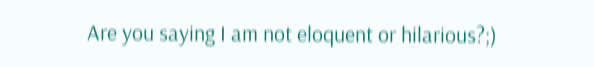Are you saying I am not eloquent or hilarious?;)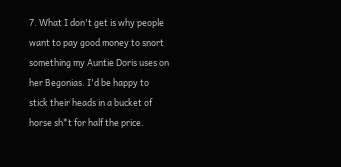7. What I don't get is why people want to pay good money to snort something my Auntie Doris uses on her Begonias. I'd be happy to stick their heads in a bucket of horse sh*t for half the price.